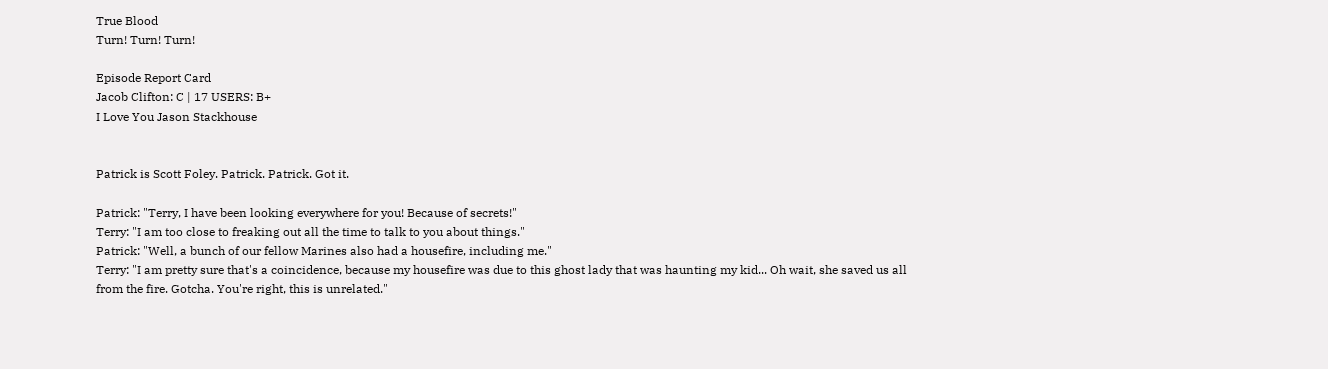True Blood
Turn! Turn! Turn!

Episode Report Card
Jacob Clifton: C | 17 USERS: B+
I Love You Jason Stackhouse


Patrick is Scott Foley. Patrick. Patrick. Got it.

Patrick: "Terry, I have been looking everywhere for you! Because of secrets!"
Terry: "I am too close to freaking out all the time to talk to you about things."
Patrick: "Well, a bunch of our fellow Marines also had a housefire, including me."
Terry: "I am pretty sure that's a coincidence, because my housefire was due to this ghost lady that was haunting my kid... Oh wait, she saved us all from the fire. Gotcha. You're right, this is unrelated."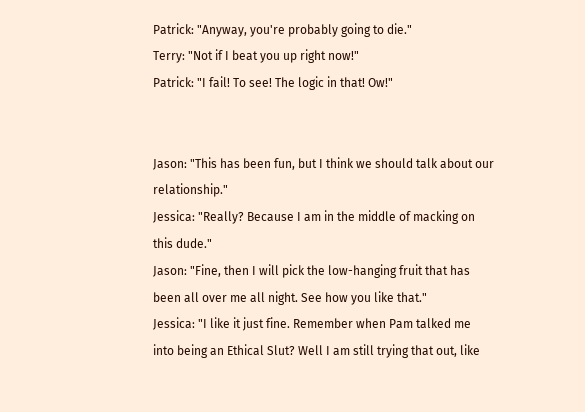Patrick: "Anyway, you're probably going to die."
Terry: "Not if I beat you up right now!"
Patrick: "I fail! To see! The logic in that! Ow!"


Jason: "This has been fun, but I think we should talk about our relationship."
Jessica: "Really? Because I am in the middle of macking on this dude."
Jason: "Fine, then I will pick the low-hanging fruit that has been all over me all night. See how you like that."
Jessica: "I like it just fine. Remember when Pam talked me into being an Ethical Slut? Well I am still trying that out, like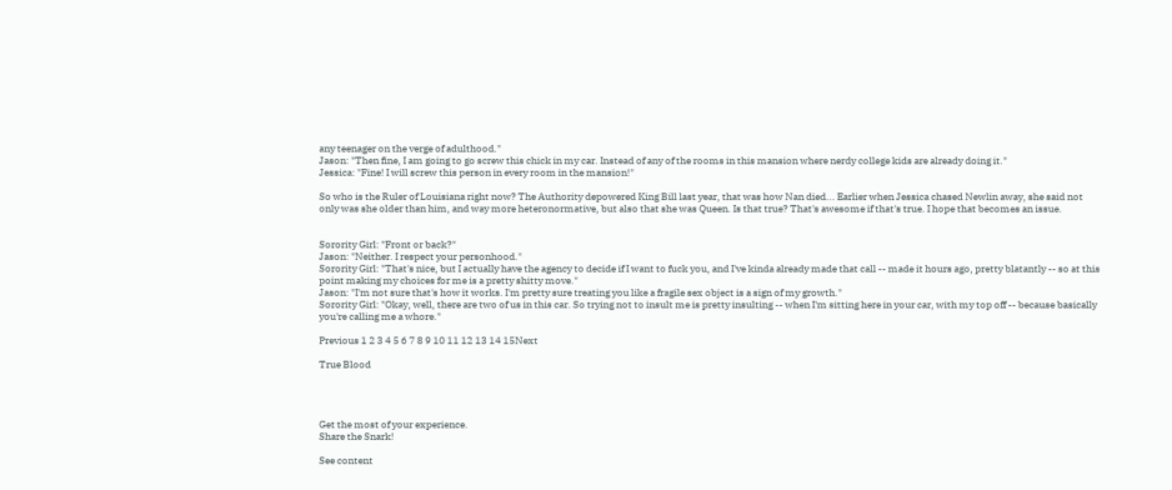any teenager on the verge of adulthood."
Jason: "Then fine, I am going to go screw this chick in my car. Instead of any of the rooms in this mansion where nerdy college kids are already doing it."
Jessica: "Fine! I will screw this person in every room in the mansion!"

So who is the Ruler of Louisiana right now? The Authority depowered King Bill last year, that was how Nan died... Earlier when Jessica chased Newlin away, she said not only was she older than him, and way more heteronormative, but also that she was Queen. Is that true? That's awesome if that's true. I hope that becomes an issue.


Sorority Girl: "Front or back?"
Jason: "Neither. I respect your personhood."
Sorority Girl: "That's nice, but I actually have the agency to decide if I want to fuck you, and I've kinda already made that call -- made it hours ago, pretty blatantly -- so at this point making my choices for me is a pretty shitty move."
Jason: "I'm not sure that's how it works. I'm pretty sure treating you like a fragile sex object is a sign of my growth."
Sorority Girl: "Okay, well, there are two of us in this car. So trying not to insult me is pretty insulting -- when I'm sitting here in your car, with my top off -- because basically you're calling me a whore."

Previous 1 2 3 4 5 6 7 8 9 10 11 12 13 14 15Next

True Blood




Get the most of your experience.
Share the Snark!

See content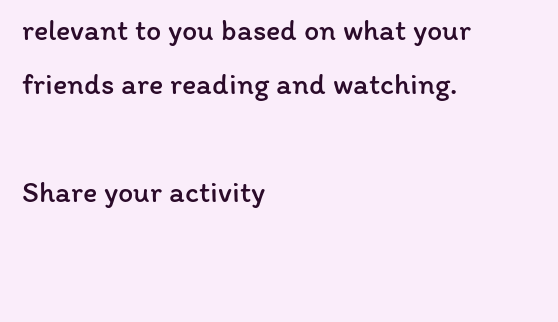relevant to you based on what your friends are reading and watching.

Share your activity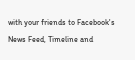with your friends to Facebook's News Feed, Timeline and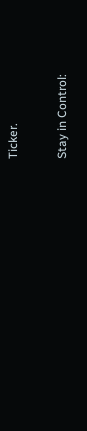Ticker.

Stay in Control: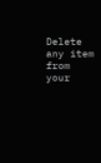Delete any item from your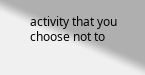activity that you choose not to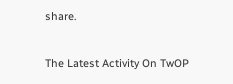share.

The Latest Activity On TwOP